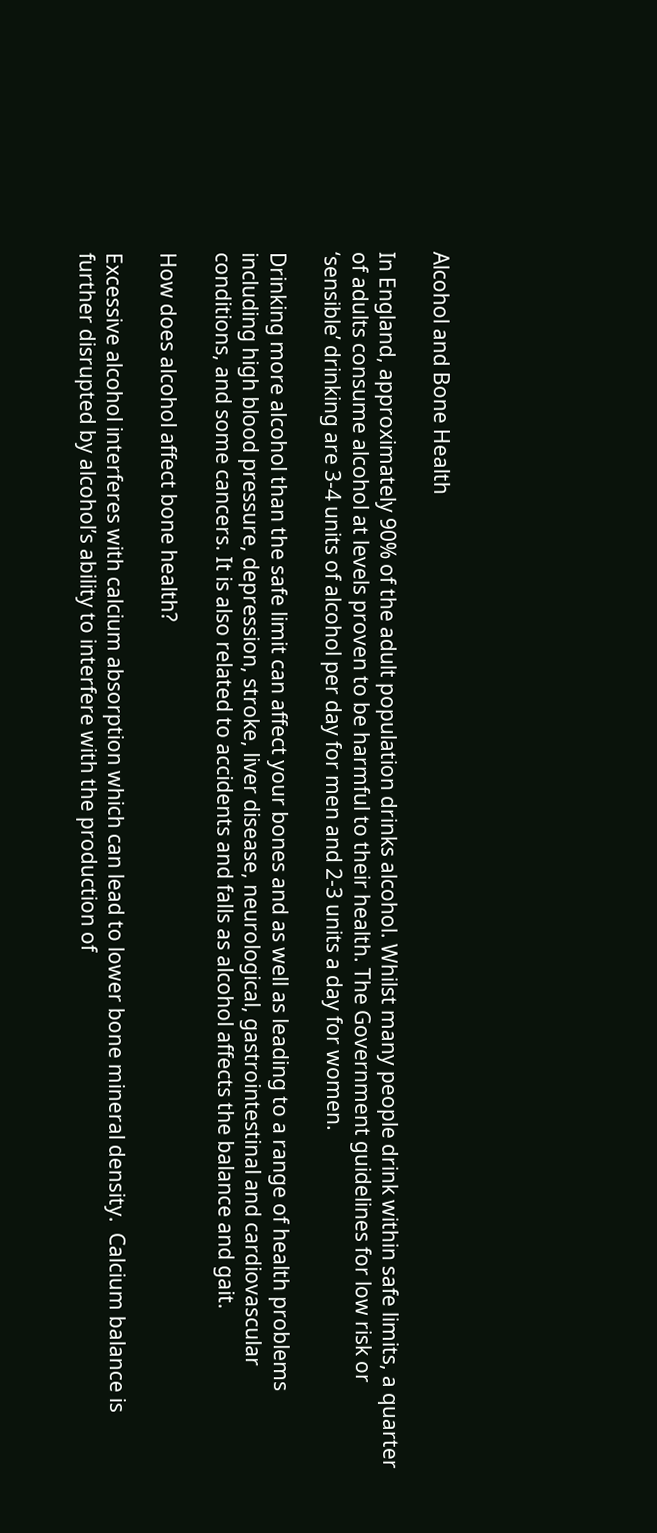Alcohol and Bone Health

In England, approximately 90% of the adult population drinks alcohol. Whilst many people drink within safe limits, a quarter of adults consume alcohol at levels proven to be harmful to their health. The Government guidelines for low risk or ‘sensible’ drinking are 3-4 units of alcohol per day for men and 2-3 units a day for women.

Drinking more alcohol than the safe limit can affect your bones and as well as leading to a range of health problems including high blood pressure, depression, stroke, liver disease, neurological, gastrointestinal and cardiovascular conditions, and some cancers. It is also related to accidents and falls as alcohol affects the balance and gait.

How does alcohol affect bone health?

Excessive alcohol interferes with calcium absorption which can lead to lower bone mineral density.  Calcium balance is further disrupted by alcohol’s ability to interfere with the production of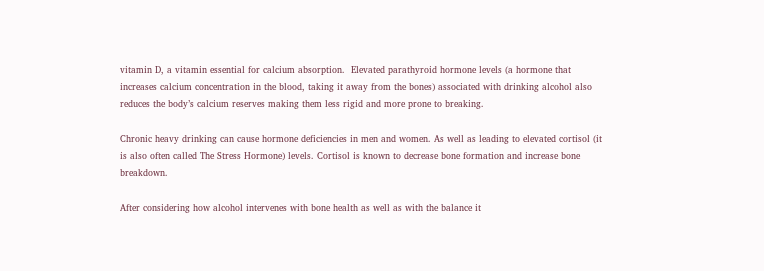vitamin D, a vitamin essential for calcium absorption.  Elevated parathyroid hormone levels (a hormone that increases calcium concentration in the blood, taking it away from the bones) associated with drinking alcohol also reduces the body’s calcium reserves making them less rigid and more prone to breaking.

Chronic heavy drinking can cause hormone deficiencies in men and women. As well as leading to elevated cortisol (it is also often called The Stress Hormone) levels. Cortisol is known to decrease bone formation and increase bone breakdown.

After considering how alcohol intervenes with bone health as well as with the balance it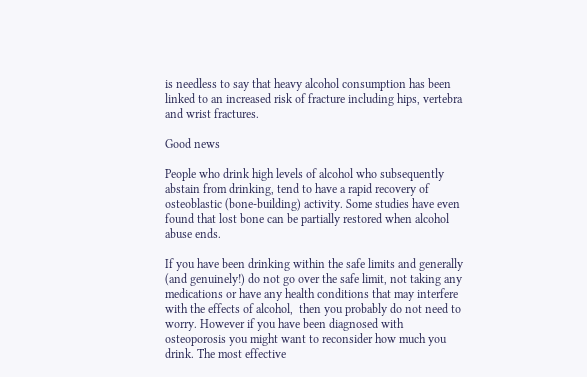is needless to say that heavy alcohol consumption has been linked to an increased risk of fracture including hips, vertebra and wrist fractures.

Good news

People who drink high levels of alcohol who subsequently abstain from drinking, tend to have a rapid recovery of osteoblastic (bone-building) activity. Some studies have even found that lost bone can be partially restored when alcohol abuse ends.

If you have been drinking within the safe limits and generally (and genuinely!) do not go over the safe limit, not taking any medications or have any health conditions that may interfere with the effects of alcohol,  then you probably do not need to worry. However if you have been diagnosed with osteoporosis you might want to reconsider how much you drink. The most effective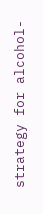strategy for alcohol-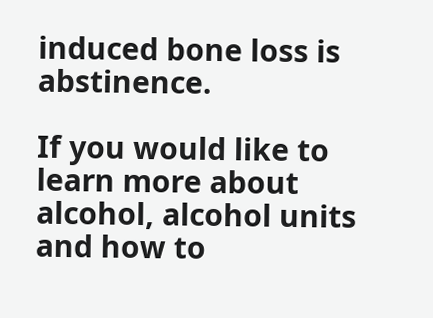induced bone loss is abstinence.

If you would like to learn more about alcohol, alcohol units and how to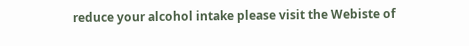reduce your alcohol intake please visit the Webiste of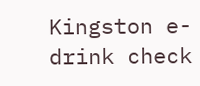Kingston e-drink check